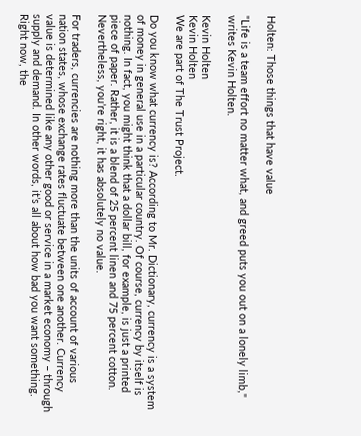Holten: Those things that have value

"Life is a team effort no matter what, and greed puts you out on a lonely limb," writes Kevin Holten.

Kevin Holten
Kevin Holten
We are part of The Trust Project.

Do you know what currency is? According to Mr. Dictionary, currency is a system of money in general use in a particular country. Of course, currency by itself is nothing. In fact, you might think that a dollar bill, for example, is just a printed piece of paper. Rather, it is a blend of 25 percent linen and 75 percent cotton. Nevertheless, you’re right, it has absolutely no value.

For traders, currencies are nothing more than the units of account of various nation states, whose exchange rates fluctuate between one another. Currency value is determined like any other good or service in a market economy – through supply and demand. In other words, it’s all about how bad you want something. Right now, the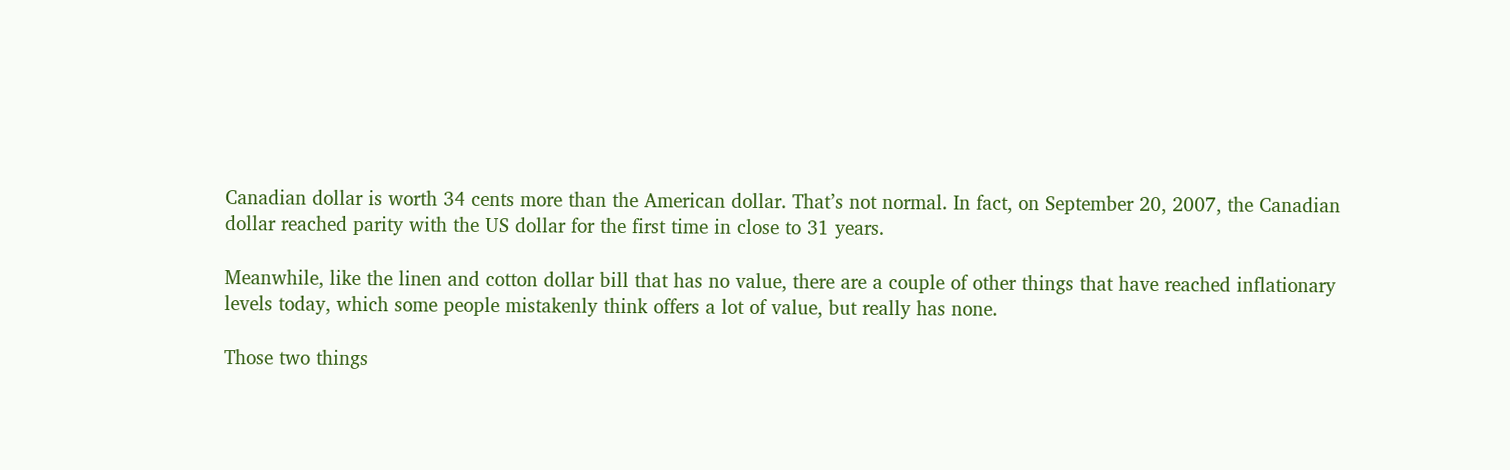Canadian dollar is worth 34 cents more than the American dollar. That’s not normal. In fact, on September 20, 2007, the Canadian dollar reached parity with the US dollar for the first time in close to 31 years.

Meanwhile, like the linen and cotton dollar bill that has no value, there are a couple of other things that have reached inflationary levels today, which some people mistakenly think offers a lot of value, but really has none.

Those two things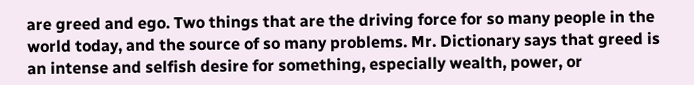are greed and ego. Two things that are the driving force for so many people in the world today, and the source of so many problems. Mr. Dictionary says that greed is an intense and selfish desire for something, especially wealth, power, or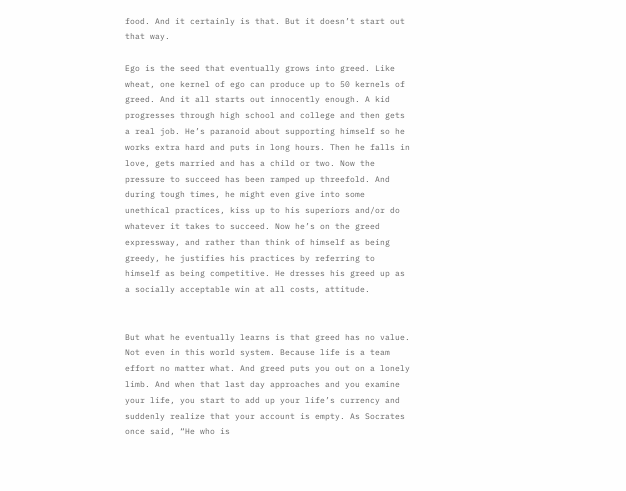food. And it certainly is that. But it doesn’t start out that way.

Ego is the seed that eventually grows into greed. Like wheat, one kernel of ego can produce up to 50 kernels of greed. And it all starts out innocently enough. A kid progresses through high school and college and then gets a real job. He’s paranoid about supporting himself so he works extra hard and puts in long hours. Then he falls in love, gets married and has a child or two. Now the pressure to succeed has been ramped up threefold. And during tough times, he might even give into some unethical practices, kiss up to his superiors and/or do whatever it takes to succeed. Now he’s on the greed expressway, and rather than think of himself as being greedy, he justifies his practices by referring to himself as being competitive. He dresses his greed up as a socially acceptable win at all costs, attitude.


But what he eventually learns is that greed has no value. Not even in this world system. Because life is a team effort no matter what. And greed puts you out on a lonely limb. And when that last day approaches and you examine your life, you start to add up your life’s currency and suddenly realize that your account is empty. As Socrates once said, “He who is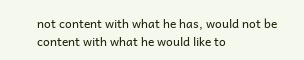not content with what he has, would not be content with what he would like to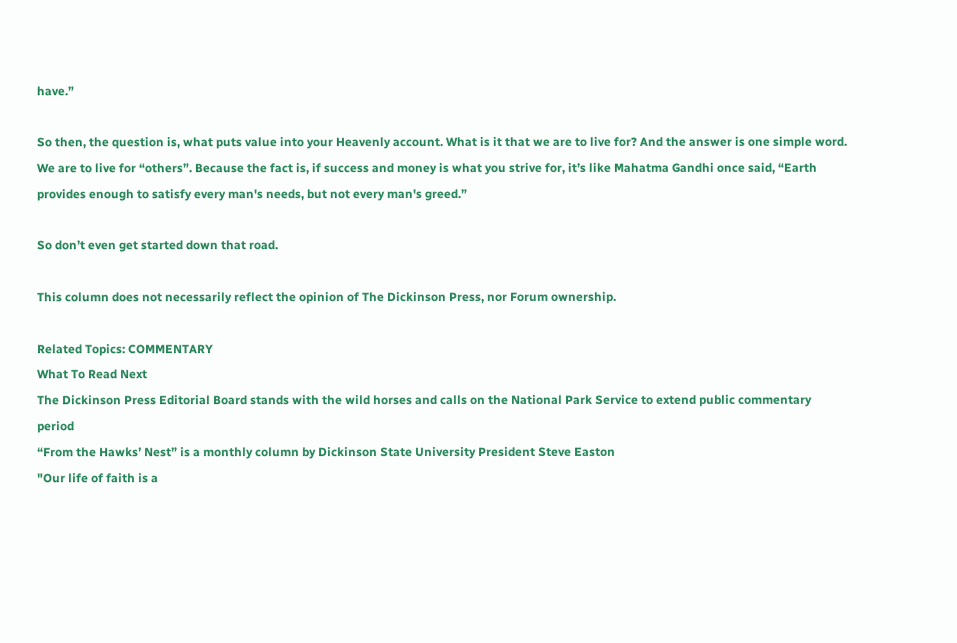have.”

So then, the question is, what puts value into your Heavenly account. What is it that we are to live for? And the answer is one simple word. We are to live for “others”. Because the fact is, if success and money is what you strive for, it’s like Mahatma Gandhi once said, “Earth provides enough to satisfy every man's needs, but not every man's greed.”

So don’t even get started down that road.

This column does not necessarily reflect the opinion of The Dickinson Press, nor Forum ownership.

Related Topics: COMMENTARY
What To Read Next
The Dickinson Press Editorial Board stands with the wild horses and calls on the National Park Service to extend public commentary period
“From the Hawks’ Nest” is a monthly column by Dickinson State University President Steve Easton
"Our life of faith is a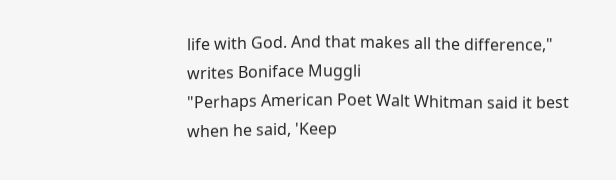life with God. And that makes all the difference," writes Boniface Muggli
"Perhaps American Poet Walt Whitman said it best when he said, 'Keep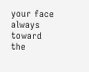your face always toward the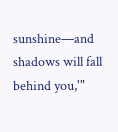sunshine—and shadows will fall behind you,'"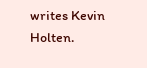writes Kevin Holten.